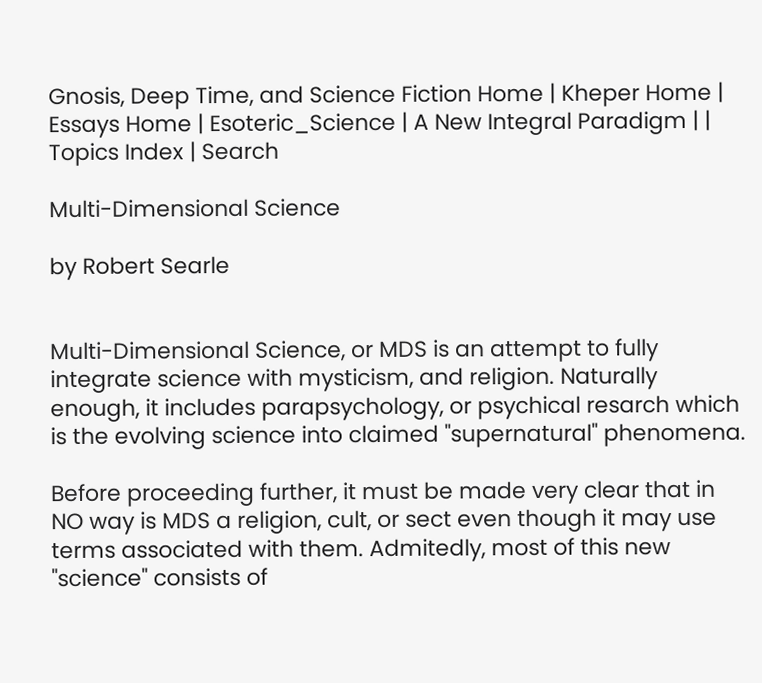Gnosis, Deep Time, and Science Fiction Home | Kheper Home | Essays Home | Esoteric_Science | A New Integral Paradigm | | Topics Index | Search

Multi-Dimensional Science

by Robert Searle


Multi-Dimensional Science, or MDS is an attempt to fully integrate science with mysticism, and religion. Naturally enough, it includes parapsychology, or psychical resarch which is the evolving science into claimed "supernatural" phenomena.

Before proceeding further, it must be made very clear that in NO way is MDS a religion, cult, or sect even though it may use terms associated with them. Admitedly, most of this new "science" consists of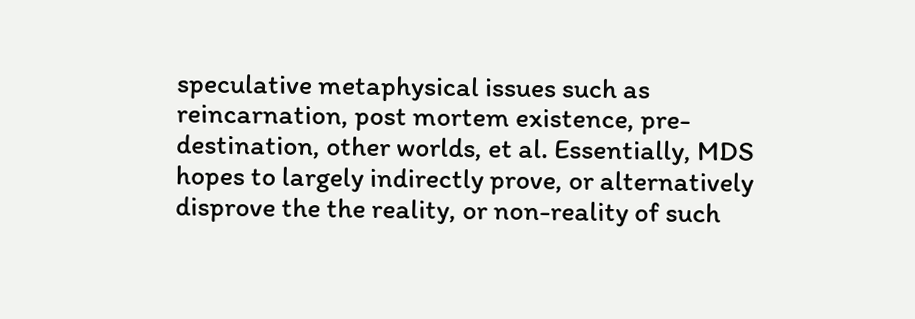speculative metaphysical issues such as reincarnation, post mortem existence, pre-destination, other worlds, et al. Essentially, MDS hopes to largely indirectly prove, or alternatively disprove the the reality, or non-reality of such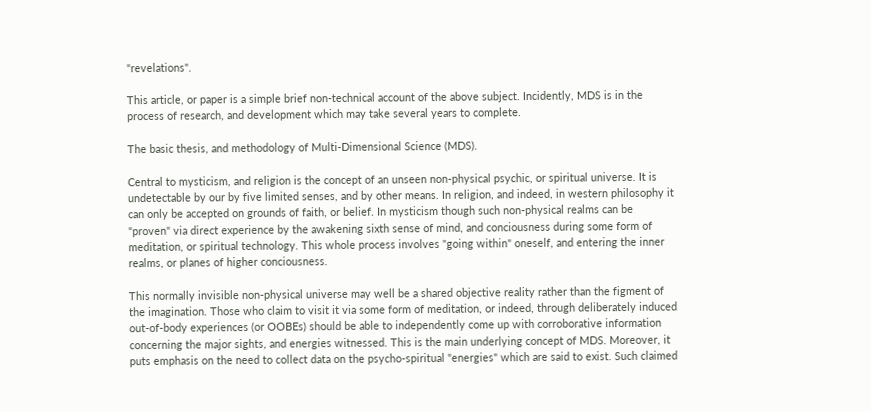"revelations".

This article, or paper is a simple brief non-technical account of the above subject. Incidently, MDS is in the process of research, and development which may take several years to complete.

The basic thesis, and methodology of Multi-Dimensional Science (MDS).

Central to mysticism, and religion is the concept of an unseen non-physical psychic, or spiritual universe. It is undetectable by our by five limited senses, and by other means. In religion, and indeed, in western philosophy it can only be accepted on grounds of faith, or belief. In mysticism though such non-physical realms can be "proven" via direct experience by the awakening sixth sense of mind, and conciousness during some form of meditation, or spiritual technology. This whole process involves "going within" oneself, and entering the inner realms, or planes of higher conciousness.

This normally invisible non-physical universe may well be a shared objective reality rather than the figment of the imagination. Those who claim to visit it via some form of meditation, or indeed, through deliberately induced out-of-body experiences (or OOBEs) should be able to independently come up with corroborative information concerning the major sights, and energies witnessed. This is the main underlying concept of MDS. Moreover, it puts emphasis on the need to collect data on the psycho-spiritual "energies" which are said to exist. Such claimed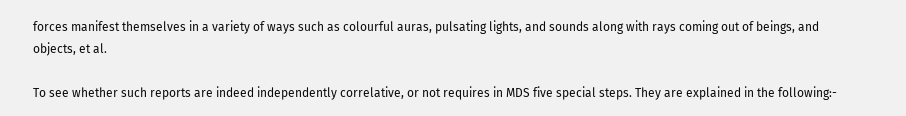forces manifest themselves in a variety of ways such as colourful auras, pulsating lights, and sounds along with rays coming out of beings, and objects, et al.

To see whether such reports are indeed independently correlative, or not requires in MDS five special steps. They are explained in the following:-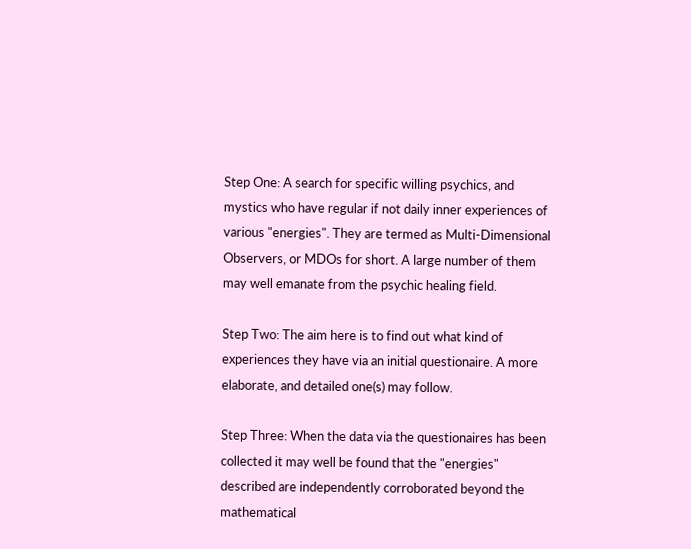Step One: A search for specific willing psychics, and mystics who have regular if not daily inner experiences of various "energies". They are termed as Multi-Dimensional Observers, or MDOs for short. A large number of them may well emanate from the psychic healing field.

Step Two: The aim here is to find out what kind of experiences they have via an initial questionaire. A more elaborate, and detailed one(s) may follow.

Step Three: When the data via the questionaires has been collected it may well be found that the "energies" described are independently corroborated beyond the mathematical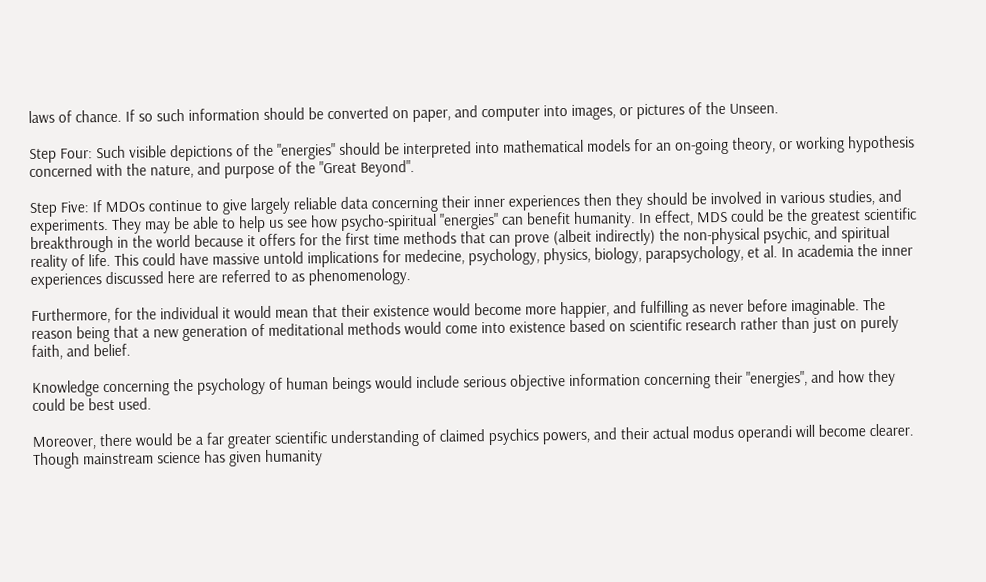laws of chance. If so such information should be converted on paper, and computer into images, or pictures of the Unseen.

Step Four: Such visible depictions of the "energies" should be interpreted into mathematical models for an on-going theory, or working hypothesis concerned with the nature, and purpose of the "Great Beyond".

Step Five: If MDOs continue to give largely reliable data concerning their inner experiences then they should be involved in various studies, and experiments. They may be able to help us see how psycho-spiritual "energies" can benefit humanity. In effect, MDS could be the greatest scientific breakthrough in the world because it offers for the first time methods that can prove (albeit indirectly) the non-physical psychic, and spiritual reality of life. This could have massive untold implications for medecine, psychology, physics, biology, parapsychology, et al. In academia the inner experiences discussed here are referred to as phenomenology.

Furthermore, for the individual it would mean that their existence would become more happier, and fulfilling as never before imaginable. The reason being that a new generation of meditational methods would come into existence based on scientific research rather than just on purely faith, and belief.

Knowledge concerning the psychology of human beings would include serious objective information concerning their "energies", and how they could be best used.

Moreover, there would be a far greater scientific understanding of claimed psychics powers, and their actual modus operandi will become clearer. Though mainstream science has given humanity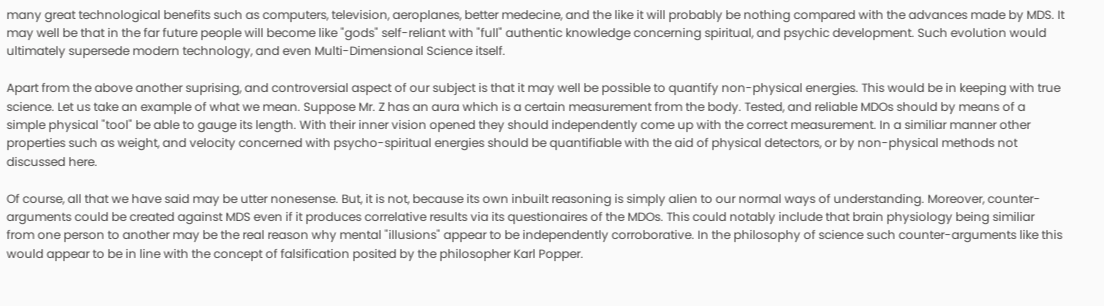many great technological benefits such as computers, television, aeroplanes, better medecine, and the like it will probably be nothing compared with the advances made by MDS. It may well be that in the far future people will become like "gods" self-reliant with "full" authentic knowledge concerning spiritual, and psychic development. Such evolution would ultimately supersede modern technology, and even Multi-Dimensional Science itself.

Apart from the above another suprising, and controversial aspect of our subject is that it may well be possible to quantify non-physical energies. This would be in keeping with true science. Let us take an example of what we mean. Suppose Mr. Z has an aura which is a certain measurement from the body. Tested, and reliable MDOs should by means of a simple physical "tool" be able to gauge its length. With their inner vision opened they should independently come up with the correct measurement. In a similiar manner other properties such as weight, and velocity concerned with psycho-spiritual energies should be quantifiable with the aid of physical detectors, or by non-physical methods not discussed here.

Of course, all that we have said may be utter nonesense. But, it is not, because its own inbuilt reasoning is simply alien to our normal ways of understanding. Moreover, counter-arguments could be created against MDS even if it produces correlative results via its questionaires of the MDOs. This could notably include that brain physiology being similiar from one person to another may be the real reason why mental "illusions" appear to be independently corroborative. In the philosophy of science such counter-arguments like this would appear to be in line with the concept of falsification posited by the philosopher Karl Popper.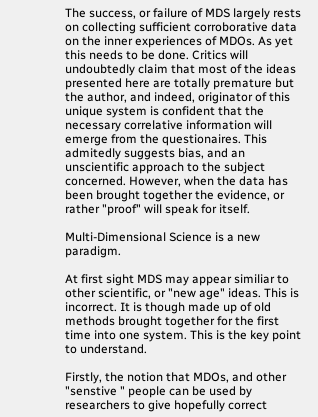The success, or failure of MDS largely rests on collecting sufficient corroborative data on the inner experiences of MDOs. As yet this needs to be done. Critics will undoubtedly claim that most of the ideas presented here are totally premature but the author, and indeed, originator of this unique system is confident that the necessary correlative information will emerge from the questionaires. This admitedly suggests bias, and an unscientific approach to the subject concerned. However, when the data has been brought together the evidence, or rather "proof" will speak for itself.

Multi-Dimensional Science is a new paradigm.

At first sight MDS may appear similiar to other scientific, or "new age" ideas. This is incorrect. It is though made up of old methods brought together for the first time into one system. This is the key point to understand.

Firstly, the notion that MDOs, and other "senstive " people can be used by researchers to give hopefully correct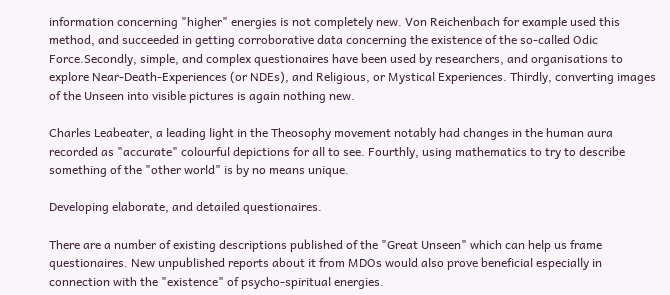information concerning "higher" energies is not completely new. Von Reichenbach for example used this method, and succeeded in getting corroborative data concerning the existence of the so-called Odic Force.Secondly, simple, and complex questionaires have been used by researchers, and organisations to explore Near-Death-Experiences (or NDEs), and Religious, or Mystical Experiences. Thirdly, converting images of the Unseen into visible pictures is again nothing new.

Charles Leabeater, a leading light in the Theosophy movement notably had changes in the human aura recorded as "accurate" colourful depictions for all to see. Fourthly, using mathematics to try to describe something of the "other world" is by no means unique.

Developing elaborate, and detailed questionaires.

There are a number of existing descriptions published of the "Great Unseen" which can help us frame questionaires. New unpublished reports about it from MDOs would also prove beneficial especially in connection with the "existence" of psycho-spiritual energies.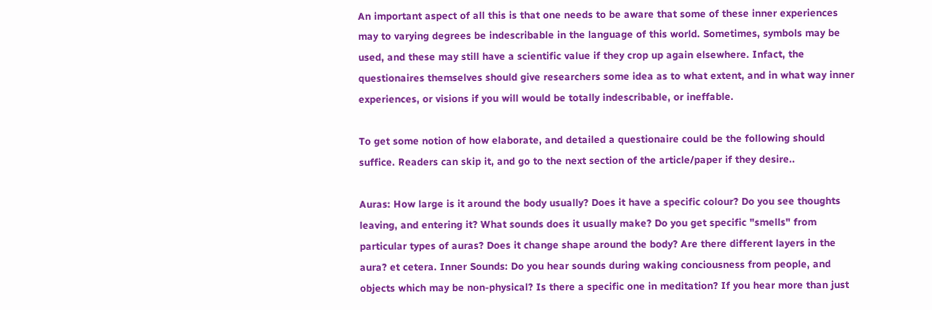An important aspect of all this is that one needs to be aware that some of these inner experiences may to varying degrees be indescribable in the language of this world. Sometimes, symbols may be used, and these may still have a scientific value if they crop up again elsewhere. Infact, the questionaires themselves should give researchers some idea as to what extent, and in what way inner experiences, or visions if you will would be totally indescribable, or ineffable.

To get some notion of how elaborate, and detailed a questionaire could be the following should suffice. Readers can skip it, and go to the next section of the article/paper if they desire..

Auras: How large is it around the body usually? Does it have a specific colour? Do you see thoughts leaving, and entering it? What sounds does it usually make? Do you get specific "smells" from particular types of auras? Does it change shape around the body? Are there different layers in the aura? et cetera. Inner Sounds: Do you hear sounds during waking conciousness from people, and objects which may be non-physical? Is there a specific one in meditation? If you hear more than just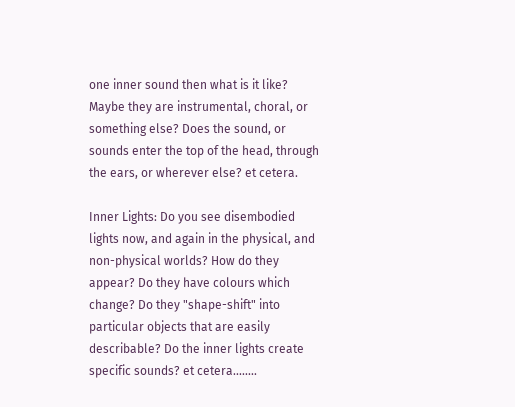one inner sound then what is it like? Maybe they are instrumental, choral, or something else? Does the sound, or sounds enter the top of the head, through the ears, or wherever else? et cetera.

Inner Lights: Do you see disembodied lights now, and again in the physical, and non-physical worlds? How do they appear? Do they have colours which change? Do they "shape-shift" into particular objects that are easily describable? Do the inner lights create specific sounds? et cetera........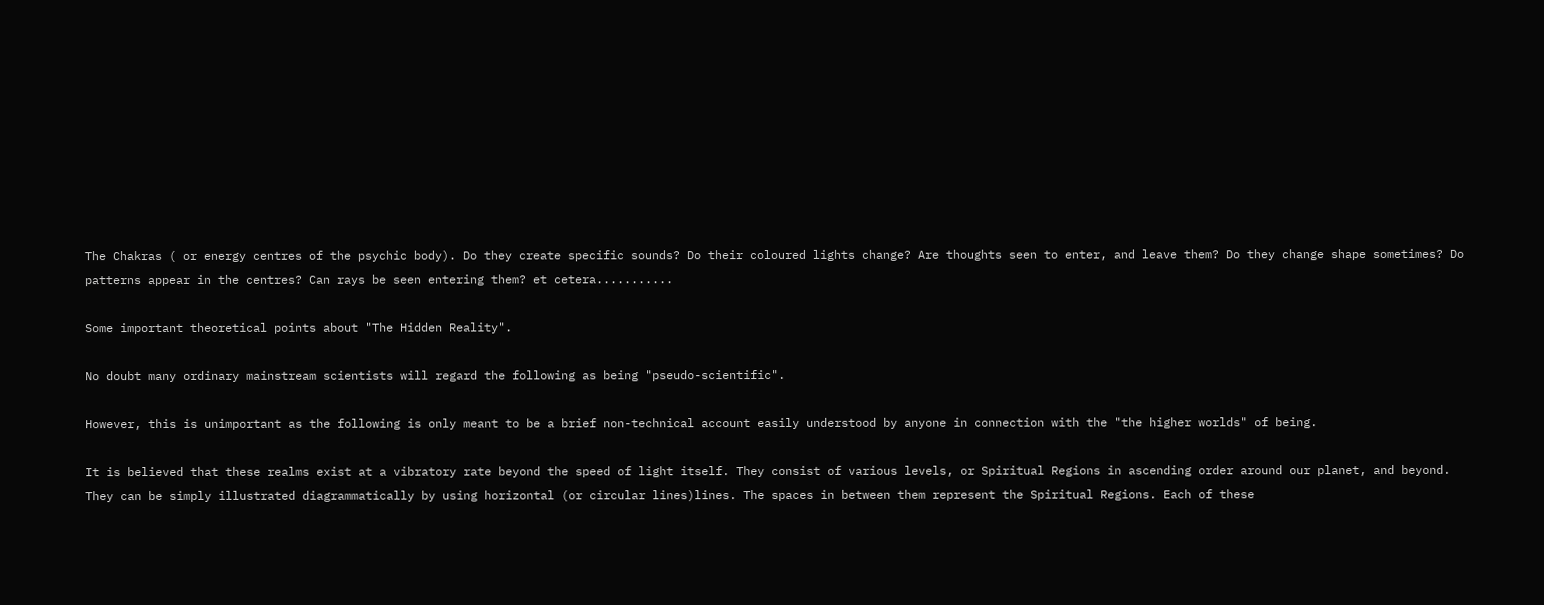The Chakras ( or energy centres of the psychic body). Do they create specific sounds? Do their coloured lights change? Are thoughts seen to enter, and leave them? Do they change shape sometimes? Do patterns appear in the centres? Can rays be seen entering them? et cetera...........

Some important theoretical points about "The Hidden Reality".

No doubt many ordinary mainstream scientists will regard the following as being "pseudo-scientific".

However, this is unimportant as the following is only meant to be a brief non-technical account easily understood by anyone in connection with the "the higher worlds" of being.

It is believed that these realms exist at a vibratory rate beyond the speed of light itself. They consist of various levels, or Spiritual Regions in ascending order around our planet, and beyond. They can be simply illustrated diagrammatically by using horizontal (or circular lines)lines. The spaces in between them represent the Spiritual Regions. Each of these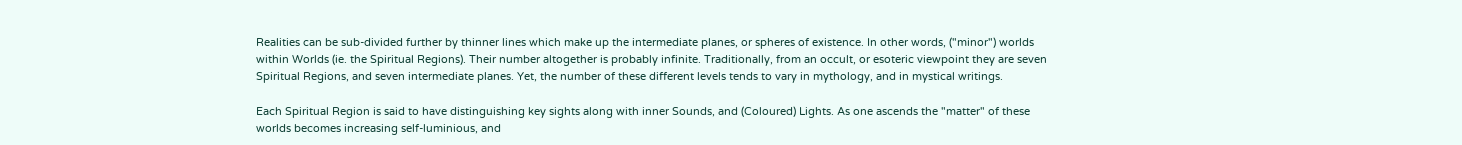Realities can be sub-divided further by thinner lines which make up the intermediate planes, or spheres of existence. In other words, ("minor") worlds within Worlds (ie. the Spiritual Regions). Their number altogether is probably infinite. Traditionally, from an occult, or esoteric viewpoint they are seven Spiritual Regions, and seven intermediate planes. Yet, the number of these different levels tends to vary in mythology, and in mystical writings.

Each Spiritual Region is said to have distinguishing key sights along with inner Sounds, and (Coloured) Lights. As one ascends the "matter" of these worlds becomes increasing self-luminious, and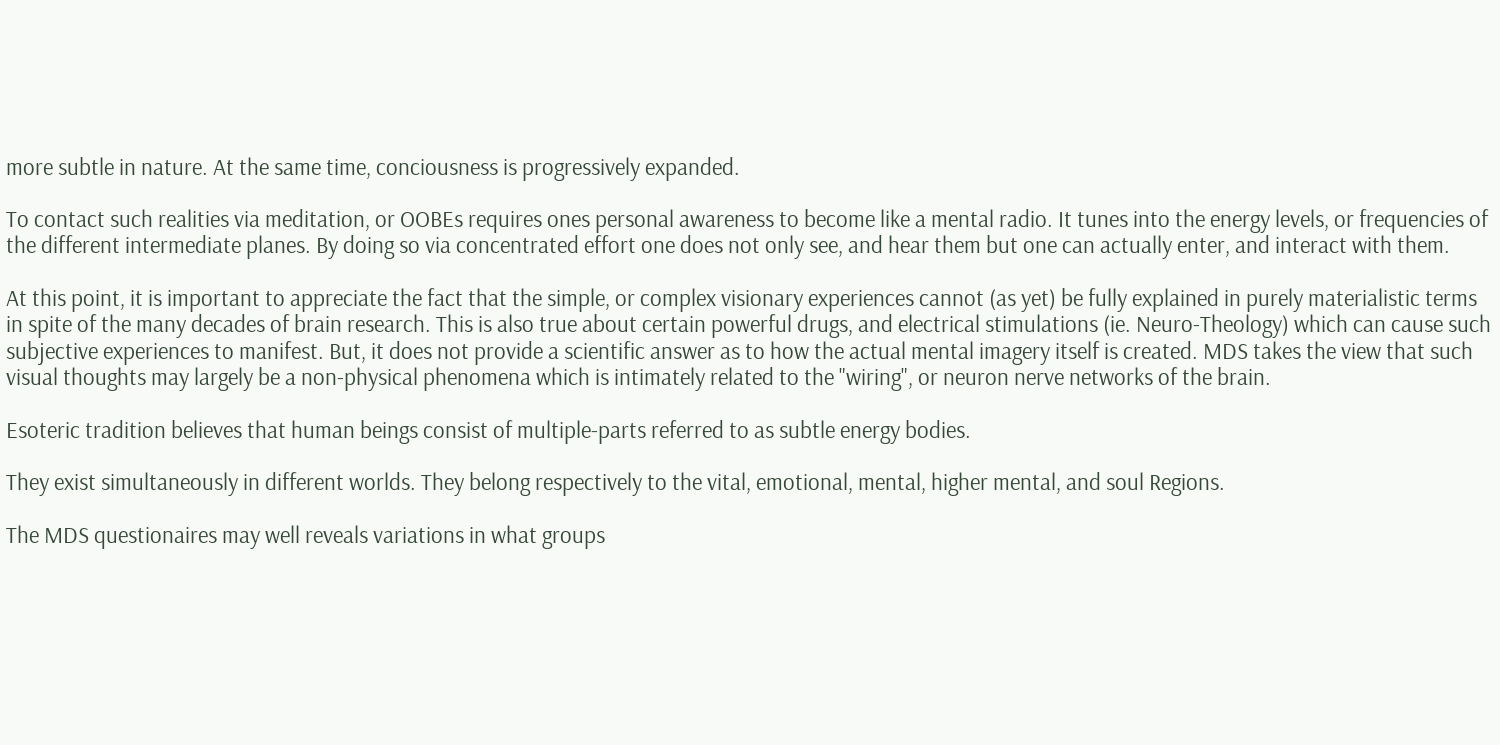more subtle in nature. At the same time, conciousness is progressively expanded.

To contact such realities via meditation, or OOBEs requires ones personal awareness to become like a mental radio. It tunes into the energy levels, or frequencies of the different intermediate planes. By doing so via concentrated effort one does not only see, and hear them but one can actually enter, and interact with them.

At this point, it is important to appreciate the fact that the simple, or complex visionary experiences cannot (as yet) be fully explained in purely materialistic terms in spite of the many decades of brain research. This is also true about certain powerful drugs, and electrical stimulations (ie. Neuro-Theology) which can cause such subjective experiences to manifest. But, it does not provide a scientific answer as to how the actual mental imagery itself is created. MDS takes the view that such visual thoughts may largely be a non-physical phenomena which is intimately related to the "wiring", or neuron nerve networks of the brain.

Esoteric tradition believes that human beings consist of multiple-parts referred to as subtle energy bodies.

They exist simultaneously in different worlds. They belong respectively to the vital, emotional, mental, higher mental, and soul Regions.

The MDS questionaires may well reveals variations in what groups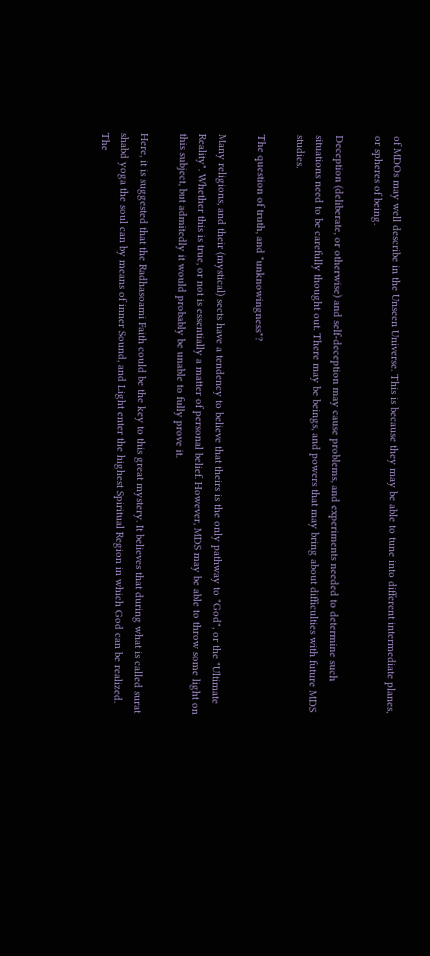of MDOs may well describe in the Unseen Universe. This is because they may be able to tune into different intermediate planes, or spheres of being.

Deception (deliberate, or otherwise) and self-deception may cause problems, and experiments needed to determine such situations need to be carefully thought out. There may be beings, and powers that may bring about difficulties with future MDS studies.

The question of truth, and "unknowingness"?

Many religions, and their (mystical) sects have a tendency to believe that theirs is the only pathway to "God", or the "Ultimate Reality". Whether this is true, or not is essentially a matter of personal belief. However, MDS may be able to throw some light on this subject, but admitedly it would probably be unable to fully prove it.

Here, it is suggested that the Radhasoami Faith could be the key to this great mystery. It believes that during what is called surat shabd yoga the soul can by means of inner Sound, and Light enter the highest Spiritual Region in which God can be realized. The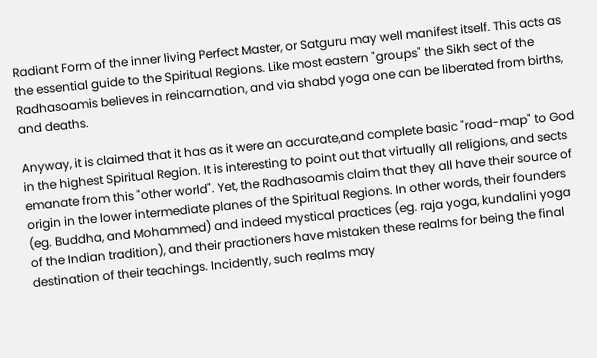Radiant Form of the inner living Perfect Master, or Satguru may well manifest itself. This acts as the essential guide to the Spiritual Regions. Like most eastern "groups" the Sikh sect of the Radhasoamis believes in reincarnation, and via shabd yoga one can be liberated from births, and deaths.

Anyway, it is claimed that it has as it were an accurate,and complete basic "road-map" to God in the highest Spiritual Region. It is interesting to point out that virtually all religions, and sects emanate from this "other world". Yet, the Radhasoamis claim that they all have their source of origin in the lower intermediate planes of the Spiritual Regions. In other words, their founders (eg. Buddha, and Mohammed) and indeed mystical practices (eg. raja yoga, kundalini yoga of the Indian tradition), and their practioners have mistaken these realms for being the final destination of their teachings. Incidently, such realms may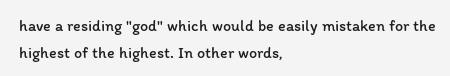have a residing "god" which would be easily mistaken for the highest of the highest. In other words,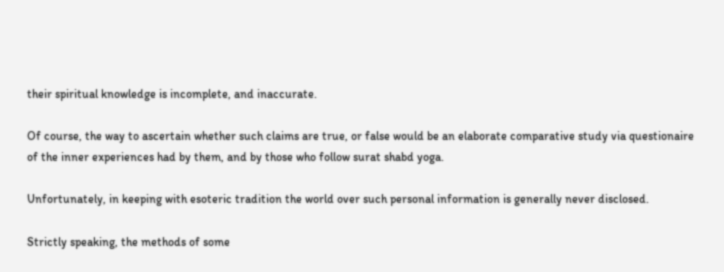their spiritual knowledge is incomplete, and inaccurate.

Of course, the way to ascertain whether such claims are true, or false would be an elaborate comparative study via questionaire of the inner experiences had by them, and by those who follow surat shabd yoga.

Unfortunately, in keeping with esoteric tradition the world over such personal information is generally never disclosed.

Strictly speaking, the methods of some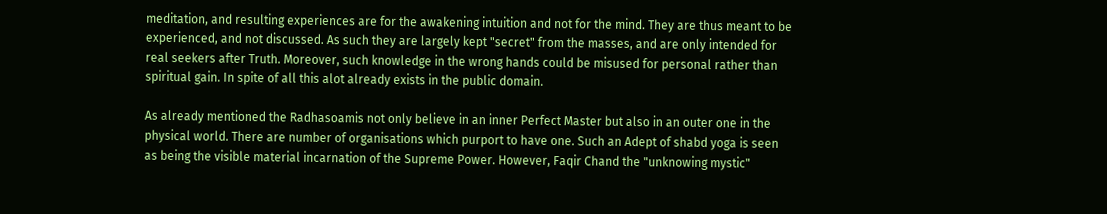meditation, and resulting experiences are for the awakening intuition and not for the mind. They are thus meant to be experienced, and not discussed. As such they are largely kept "secret" from the masses, and are only intended for real seekers after Truth. Moreover, such knowledge in the wrong hands could be misused for personal rather than spiritual gain. In spite of all this alot already exists in the public domain.

As already mentioned the Radhasoamis not only believe in an inner Perfect Master but also in an outer one in the physical world. There are number of organisations which purport to have one. Such an Adept of shabd yoga is seen as being the visible material incarnation of the Supreme Power. However, Faqir Chand the "unknowing mystic"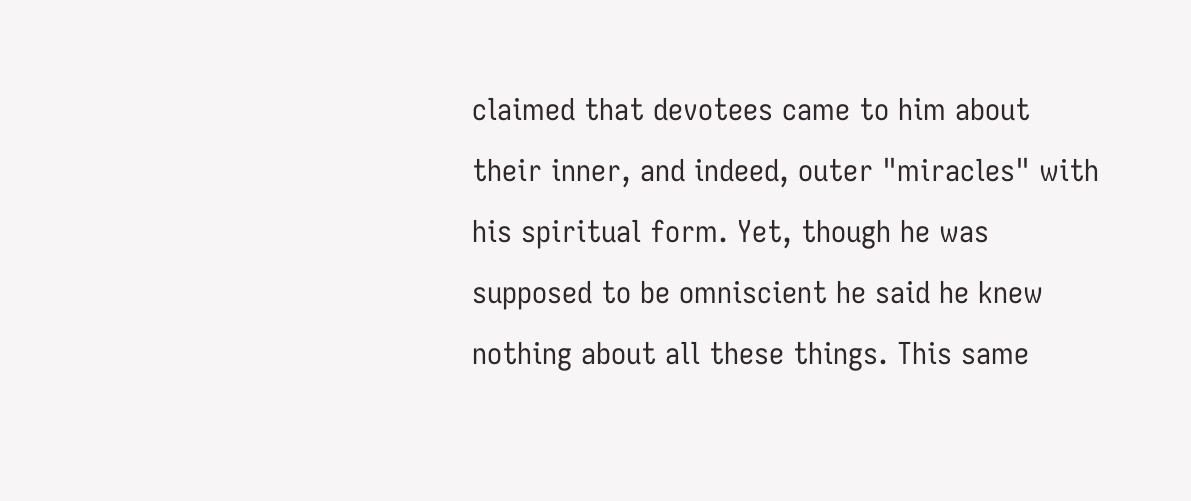claimed that devotees came to him about their inner, and indeed, outer "miracles" with his spiritual form. Yet, though he was supposed to be omniscient he said he knew nothing about all these things. This same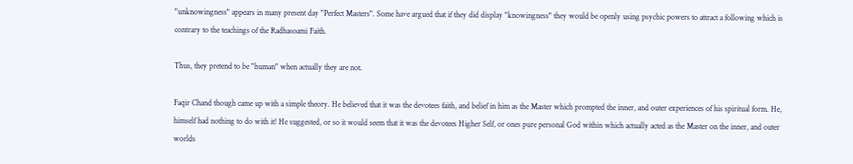"unknowingness" appears in many present day "Perfect Masters". Some have argued that if they did display "knowingness" they would be openly using psychic powers to attract a following which is contrary to the teachings of the Radhasoami Faith.

Thus, they pretend to be "human" when actually they are not.

Faqir Chand though came up with a simple theory. He believed that it was the devotees faith, and belief in him as the Master which prompted the inner, and outer experiences of his spiritual form. He, himself had nothing to do with it! He suggested, or so it would seem that it was the devotees Higher Self, or ones pure personal God within which actually acted as the Master on the inner, and outer worlds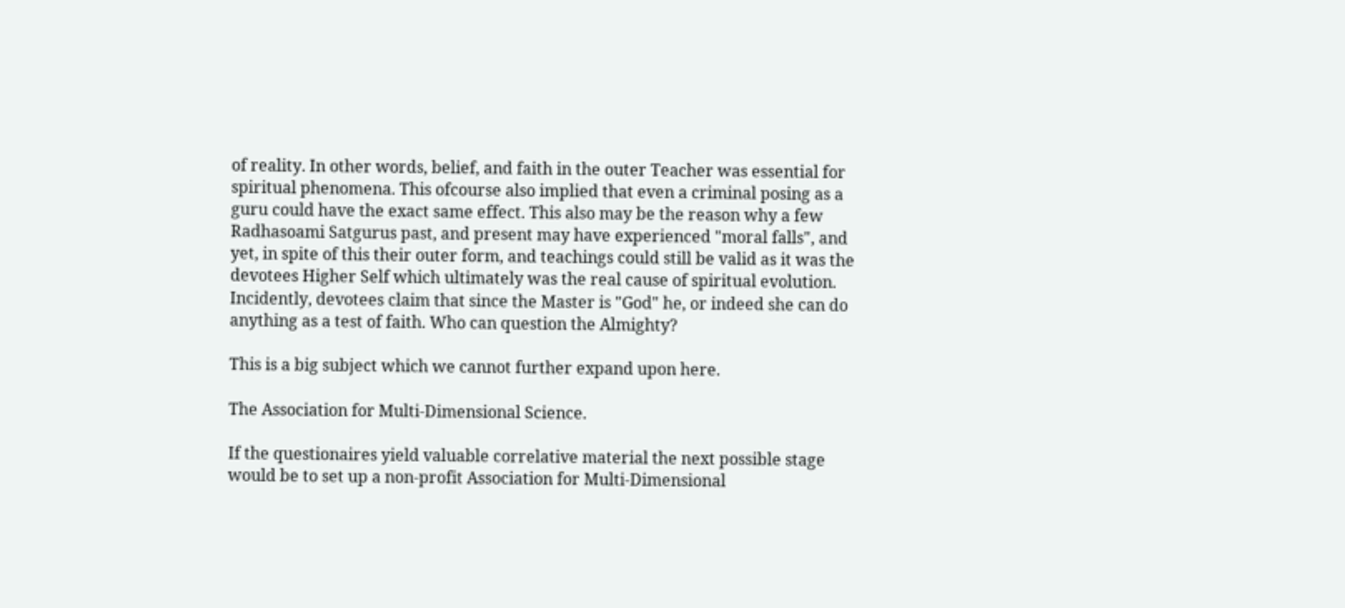of reality. In other words, belief, and faith in the outer Teacher was essential for spiritual phenomena. This ofcourse also implied that even a criminal posing as a guru could have the exact same effect. This also may be the reason why a few Radhasoami Satgurus past, and present may have experienced "moral falls", and yet, in spite of this their outer form, and teachings could still be valid as it was the devotees Higher Self which ultimately was the real cause of spiritual evolution. Incidently, devotees claim that since the Master is "God" he, or indeed she can do anything as a test of faith. Who can question the Almighty?

This is a big subject which we cannot further expand upon here.

The Association for Multi-Dimensional Science.

If the questionaires yield valuable correlative material the next possible stage would be to set up a non-profit Association for Multi-Dimensional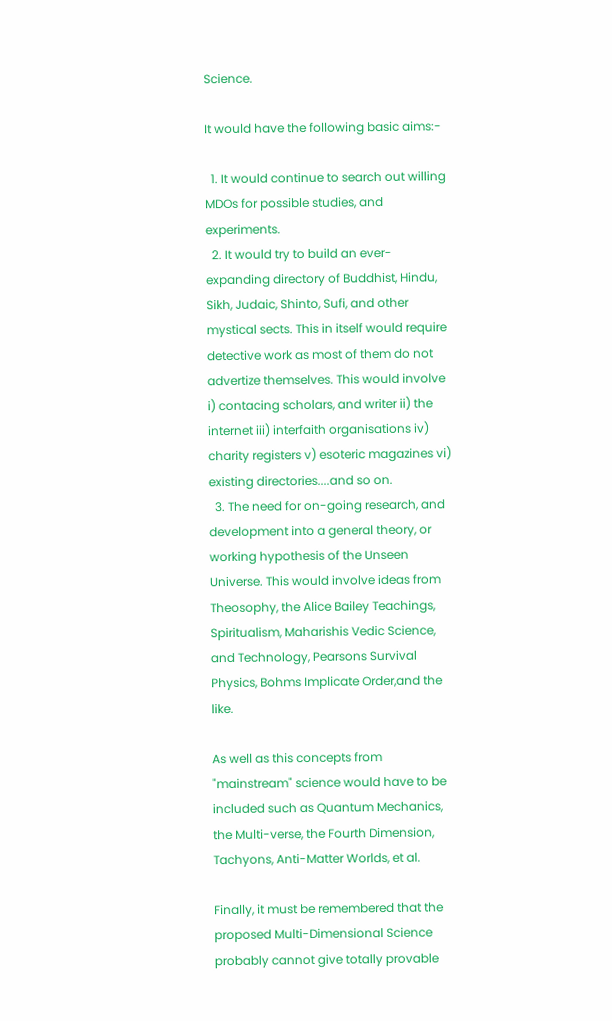Science.

It would have the following basic aims:-

  1. It would continue to search out willing MDOs for possible studies, and experiments.
  2. It would try to build an ever-expanding directory of Buddhist, Hindu, Sikh, Judaic, Shinto, Sufi, and other mystical sects. This in itself would require detective work as most of them do not advertize themselves. This would involve i) contacing scholars, and writer ii) the internet iii) interfaith organisations iv) charity registers v) esoteric magazines vi) existing directories....and so on.
  3. The need for on-going research, and development into a general theory, or working hypothesis of the Unseen Universe. This would involve ideas from Theosophy, the Alice Bailey Teachings, Spiritualism, Maharishis Vedic Science, and Technology, Pearsons Survival Physics, Bohms Implicate Order,and the like.

As well as this concepts from "mainstream" science would have to be included such as Quantum Mechanics, the Multi-verse, the Fourth Dimension, Tachyons, Anti-Matter Worlds, et al.

Finally, it must be remembered that the proposed Multi-Dimensional Science probably cannot give totally provable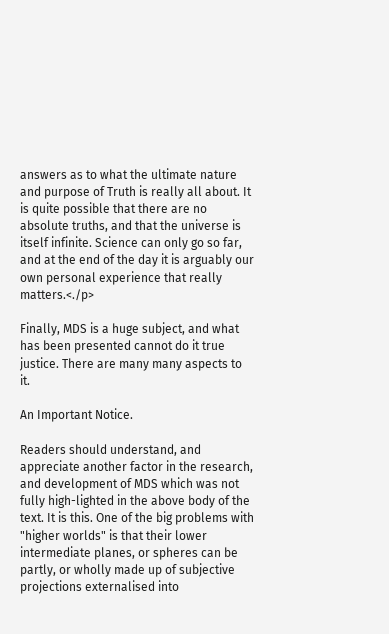answers as to what the ultimate nature and purpose of Truth is really all about. It is quite possible that there are no absolute truths, and that the universe is itself infinite. Science can only go so far, and at the end of the day it is arguably our own personal experience that really matters.<./p>

Finally, MDS is a huge subject, and what has been presented cannot do it true justice. There are many many aspects to it.

An Important Notice.

Readers should understand, and appreciate another factor in the research, and development of MDS which was not fully high-lighted in the above body of the text. It is this. One of the big problems with "higher worlds" is that their lower intermediate planes, or spheres can be partly, or wholly made up of subjective projections externalised into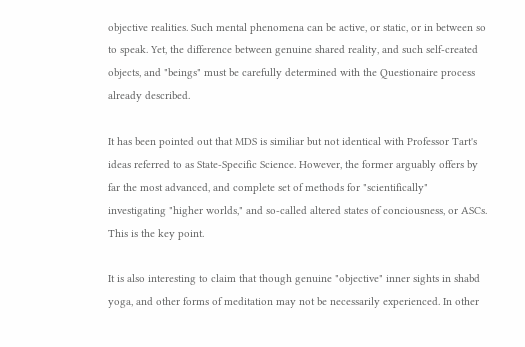objective realities. Such mental phenomena can be active, or static, or in between so to speak. Yet, the difference between genuine shared reality, and such self-created objects, and "beings" must be carefully determined with the Questionaire process already described.

It has been pointed out that MDS is similiar but not identical with Professor Tart's ideas referred to as State-Specific Science. However, the former arguably offers by far the most advanced, and complete set of methods for "scientifically" investigating "higher worlds," and so-called altered states of conciousness, or ASCs. This is the key point.

It is also interesting to claim that though genuine "objective" inner sights in shabd yoga, and other forms of meditation may not be necessarily experienced. In other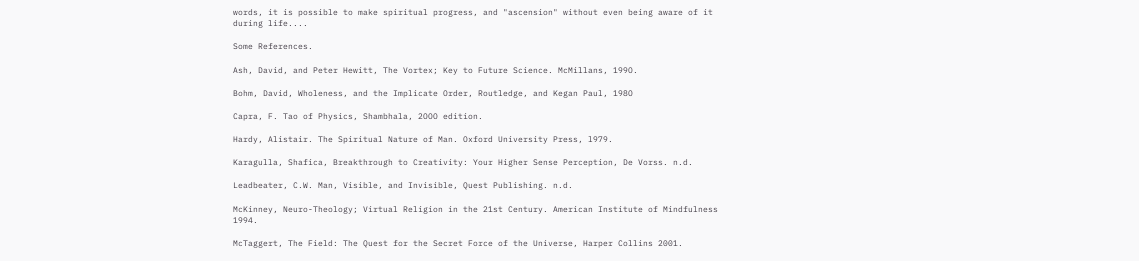words, it is possible to make spiritual progress, and "ascension" without even being aware of it during life....

Some References.

Ash, David, and Peter Hewitt, The Vortex; Key to Future Science. McMillans, 199O.

Bohm, David, Wholeness, and the Implicate Order, Routledge, and Kegan Paul, 198O

Capra, F. Tao of Physics, Shambhala, 2OOO edition.

Hardy, Alistair. The Spiritual Nature of Man. Oxford University Press, l979.

Karagulla, Shafica, Breakthrough to Creativity: Your Higher Sense Perception, De Vorss. n.d.

Leadbeater, C.W. Man, Visible, and Invisible, Quest Publishing. n.d.

McKinney, Neuro-Theology; Virtual Religion in the 21st Century. American Institute of Mindfulness 1994.

McTaggert, The Field: The Quest for the Secret Force of the Universe, Harper Collins 2001.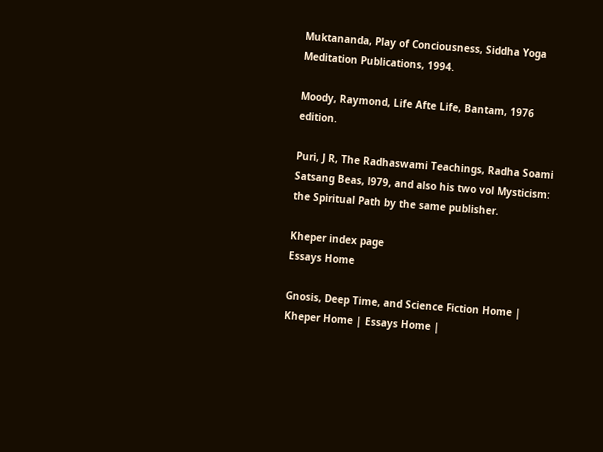Muktananda, Play of Conciousness, Siddha Yoga Meditation Publications, 1994.

Moody, Raymond, Life Afte Life, Bantam, 1976 edition.

Puri, J R, The Radhaswami Teachings, Radha Soami Satsang Beas, l979, and also his two vol Mysticism: the Spiritual Path by the same publisher.

Kheper index page
Essays Home

Gnosis, Deep Time, and Science Fiction Home | Kheper Home | Essays Home |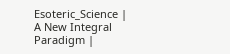Esoteric_Science | A New Integral Paradigm |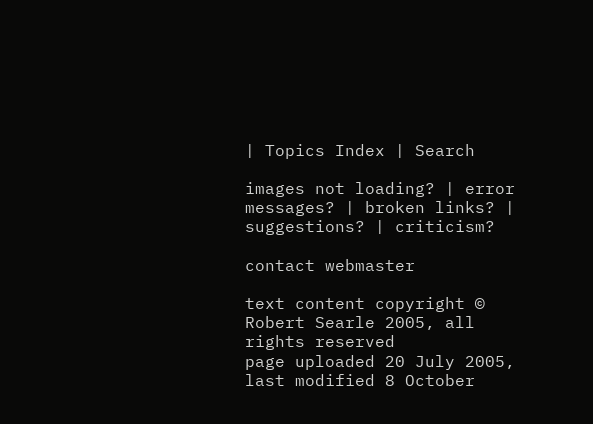| Topics Index | Search

images not loading? | error messages? | broken links? | suggestions? | criticism?

contact webmaster

text content copyright © Robert Searle 2005, all rights reserved
page uploaded 20 July 2005, last modified 8 October